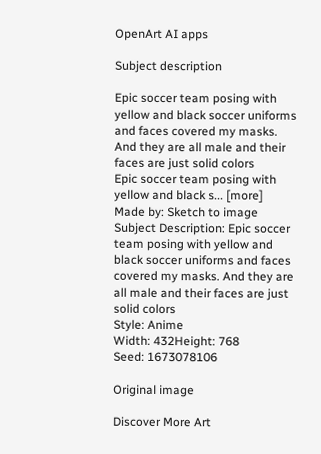OpenArt AI apps

Subject description

Epic soccer team posing with yellow and black soccer uniforms and faces covered my masks. And they are all male and their faces are just solid colors
Epic soccer team posing with yellow and black s... [more]
Made by: Sketch to image
Subject Description: Epic soccer team posing with yellow and black soccer uniforms and faces covered my masks. And they are all male and their faces are just solid colors
Style: Anime
Width: 432Height: 768
Seed: 1673078106

Original image

Discover More Art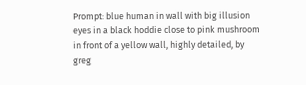Prompt: blue human in wall with big illusion eyes in a black hoddie close to pink mushroom in front of a yellow wall, highly detailed, by greg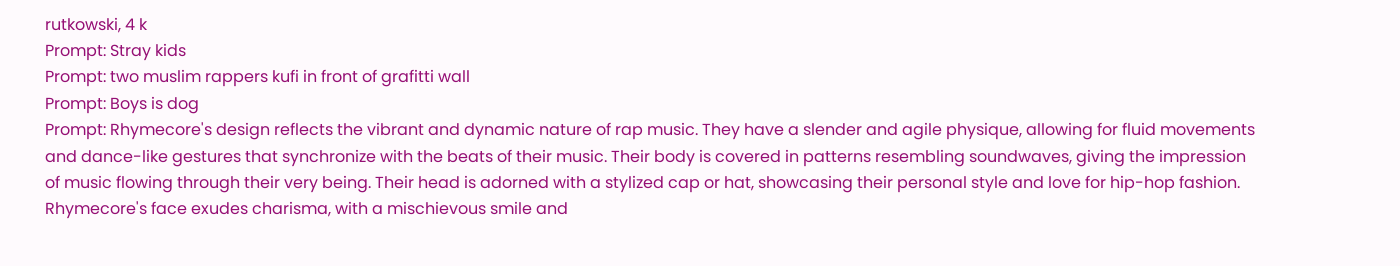rutkowski, 4 k
Prompt: Stray kids
Prompt: two muslim rappers kufi in front of grafitti wall
Prompt: Boys is dog
Prompt: Rhymecore's design reflects the vibrant and dynamic nature of rap music. They have a slender and agile physique, allowing for fluid movements and dance-like gestures that synchronize with the beats of their music. Their body is covered in patterns resembling soundwaves, giving the impression of music flowing through their very being. Their head is adorned with a stylized cap or hat, showcasing their personal style and love for hip-hop fashion. Rhymecore's face exudes charisma, with a mischievous smile and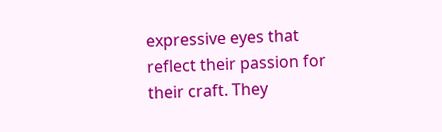expressive eyes that reflect their passion for their craft. They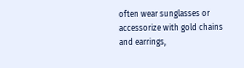often wear sunglasses or accessorize with gold chains and earrings,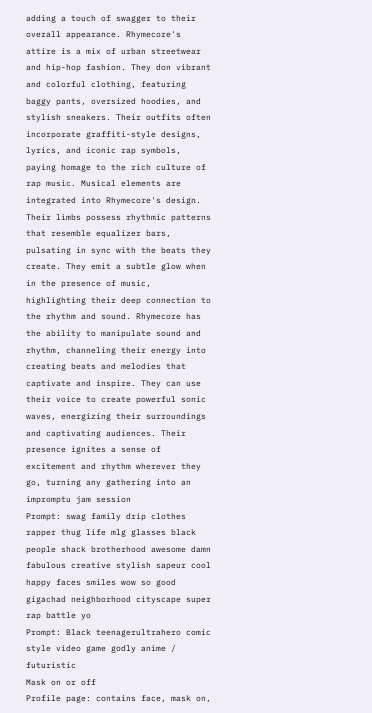adding a touch of swagger to their overall appearance. Rhymecore's attire is a mix of urban streetwear and hip-hop fashion. They don vibrant and colorful clothing, featuring baggy pants, oversized hoodies, and stylish sneakers. Their outfits often incorporate graffiti-style designs, lyrics, and iconic rap symbols, paying homage to the rich culture of rap music. Musical elements are integrated into Rhymecore's design. Their limbs possess rhythmic patterns that resemble equalizer bars, pulsating in sync with the beats they create. They emit a subtle glow when in the presence of music, highlighting their deep connection to the rhythm and sound. Rhymecore has the ability to manipulate sound and rhythm, channeling their energy into creating beats and melodies that captivate and inspire. They can use their voice to create powerful sonic waves, energizing their surroundings and captivating audiences. Their presence ignites a sense of excitement and rhythm wherever they go, turning any gathering into an impromptu jam session
Prompt: swag family drip clothes rapper thug life mlg glasses black people shack brotherhood awesome damn fabulous creative stylish sapeur cool happy faces smiles wow so good gigachad neighborhood cityscape super rap battle yo
Prompt: Black teenagerultrahero comic style video game godly anime / futuristic
Mask on or off
Profile page: contains face, mask on,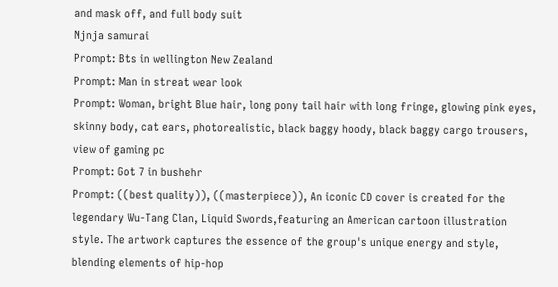and mask off, and full body suit
Njnja samurai
Prompt: Bts in wellington New Zealand
Prompt: Man in streat wear look
Prompt: Woman, bright Blue hair, long pony tail hair with long fringe, glowing pink eyes, skinny body, cat ears, photorealistic, black baggy hoody, black baggy cargo trousers, view of gaming pc
Prompt: Got 7 in bushehr
Prompt: ((best quality)), ((masterpiece)), An iconic CD cover is created for the legendary Wu-Tang Clan, Liquid Swords,featuring an American cartoon illustration style. The artwork captures the essence of the group's unique energy and style, blending elements of hip-hop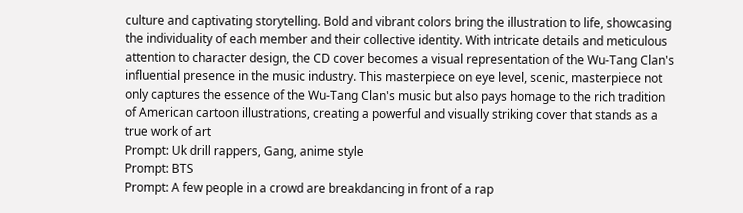culture and captivating storytelling. Bold and vibrant colors bring the illustration to life, showcasing the individuality of each member and their collective identity. With intricate details and meticulous attention to character design, the CD cover becomes a visual representation of the Wu-Tang Clan's influential presence in the music industry. This masterpiece on eye level, scenic, masterpiece not only captures the essence of the Wu-Tang Clan's music but also pays homage to the rich tradition of American cartoon illustrations, creating a powerful and visually striking cover that stands as a true work of art
Prompt: Uk drill rappers, Gang, anime style
Prompt: BTS
Prompt: A few people in a crowd are breakdancing in front of a rap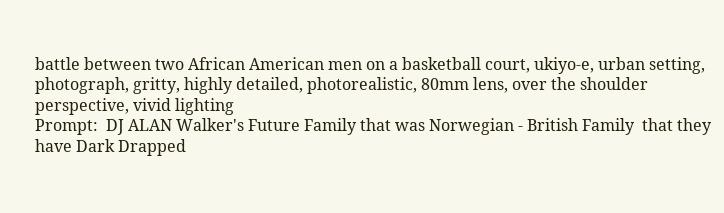battle between two African American men on a basketball court, ukiyo-e, urban setting, photograph, gritty, highly detailed, photorealistic, 80mm lens, over the shoulder perspective, vivid lighting
Prompt:  DJ ALAN Walker's Future Family that was Norwegian - British Family  that they have Dark Drapped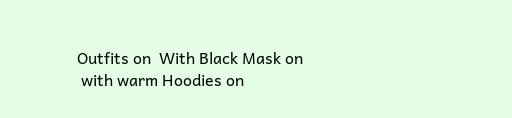Outfits on  With Black Mask on
 with warm Hoodies on